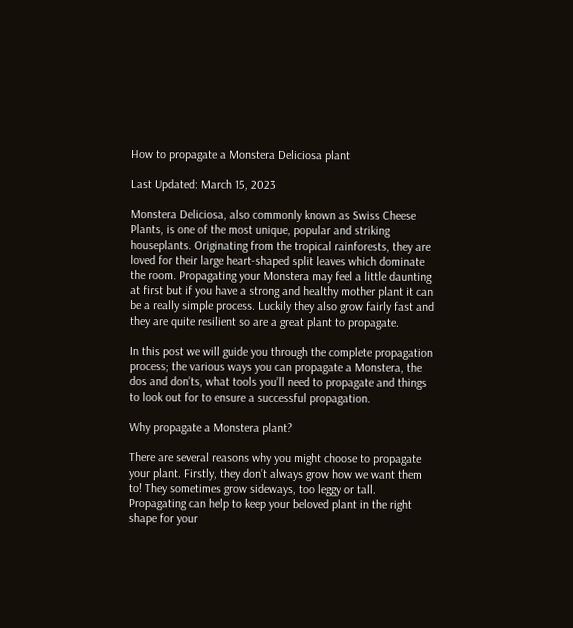How to propagate a Monstera Deliciosa plant

Last Updated: March 15, 2023

Monstera Deliciosa, also commonly known as Swiss Cheese Plants, is one of the most unique, popular and striking houseplants. Originating from the tropical rainforests, they are loved for their large heart-shaped split leaves which dominate the room. Propagating your Monstera may feel a little daunting at first but if you have a strong and healthy mother plant it can be a really simple process. Luckily they also grow fairly fast and they are quite resilient so are a great plant to propagate.

In this post we will guide you through the complete propagation process; the various ways you can propagate a Monstera, the dos and don’ts, what tools you’ll need to propagate and things to look out for to ensure a successful propagation.

Why propagate a Monstera plant?

There are several reasons why you might choose to propagate your plant. Firstly, they don’t always grow how we want them to! They sometimes grow sideways, too leggy or tall. Propagating can help to keep your beloved plant in the right shape for your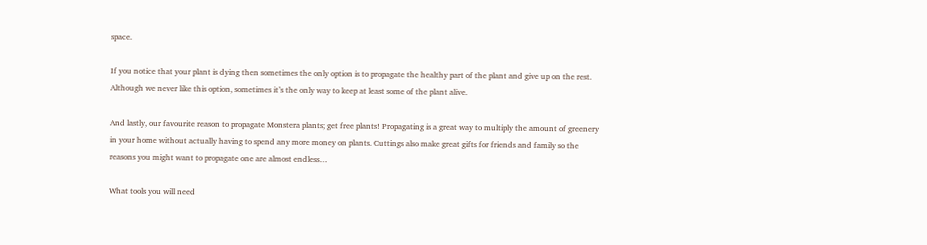space.

If you notice that your plant is dying then sometimes the only option is to propagate the healthy part of the plant and give up on the rest. Although we never like this option, sometimes it’s the only way to keep at least some of the plant alive.

And lastly, our favourite reason to propagate Monstera plants; get free plants! Propagating is a great way to multiply the amount of greenery in your home without actually having to spend any more money on plants. Cuttings also make great gifts for friends and family so the reasons you might want to propagate one are almost endless…

What tools you will need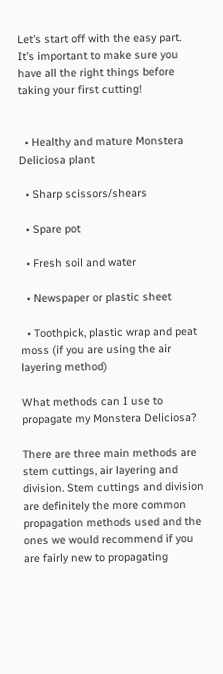Let’s start off with the easy part. It’s important to make sure you have all the right things before taking your first cutting!


  • Healthy and mature Monstera Deliciosa plant

  • Sharp scissors/shears

  • Spare pot

  • Fresh soil and water

  • Newspaper or plastic sheet

  • Toothpick, plastic wrap and peat moss (if you are using the air layering method)

What methods can I use to propagate my Monstera Deliciosa?

There are three main methods are stem cuttings, air layering and division. Stem cuttings and division are definitely the more common propagation methods used and the ones we would recommend if you are fairly new to propagating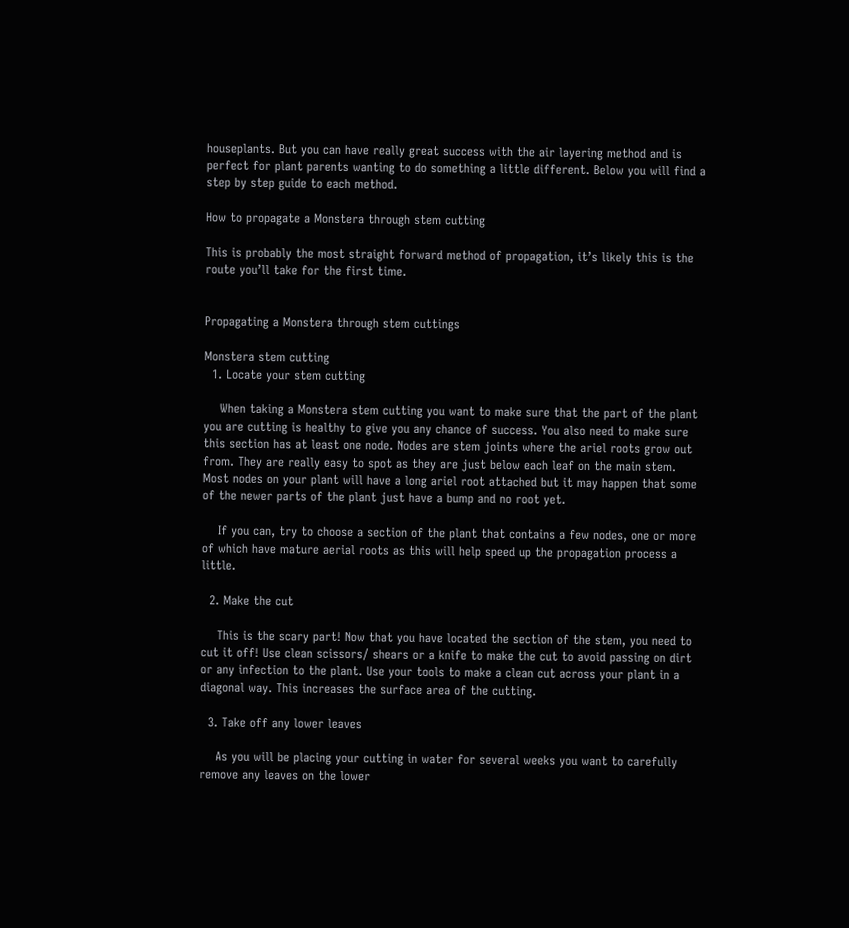houseplants. But you can have really great success with the air layering method and is perfect for plant parents wanting to do something a little different. Below you will find a step by step guide to each method.

How to propagate a Monstera through stem cutting

This is probably the most straight forward method of propagation, it’s likely this is the route you’ll take for the first time.


Propagating a Monstera through stem cuttings

Monstera stem cutting
  1. Locate your stem cutting

    When taking a Monstera stem cutting you want to make sure that the part of the plant you are cutting is healthy to give you any chance of success. You also need to make sure this section has at least one node. Nodes are stem joints where the ariel roots grow out from. They are really easy to spot as they are just below each leaf on the main stem. Most nodes on your plant will have a long ariel root attached but it may happen that some of the newer parts of the plant just have a bump and no root yet.

    If you can, try to choose a section of the plant that contains a few nodes, one or more of which have mature aerial roots as this will help speed up the propagation process a little.

  2. Make the cut

    This is the scary part! Now that you have located the section of the stem, you need to cut it off! Use clean scissors/ shears or a knife to make the cut to avoid passing on dirt or any infection to the plant. Use your tools to make a clean cut across your plant in a diagonal way. This increases the surface area of the cutting.

  3. Take off any lower leaves

    As you will be placing your cutting in water for several weeks you want to carefully remove any leaves on the lower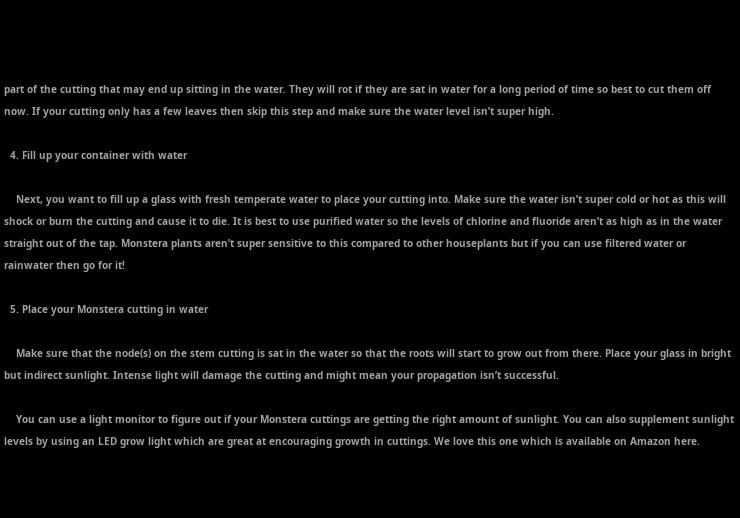part of the cutting that may end up sitting in the water. They will rot if they are sat in water for a long period of time so best to cut them off now. If your cutting only has a few leaves then skip this step and make sure the water level isn’t super high.

  4. Fill up your container with water

    Next, you want to fill up a glass with fresh temperate water to place your cutting into. Make sure the water isn’t super cold or hot as this will shock or burn the cutting and cause it to die. It is best to use purified water so the levels of chlorine and fluoride aren’t as high as in the water straight out of the tap. Monstera plants aren’t super sensitive to this compared to other houseplants but if you can use filtered water or rainwater then go for it!

  5. Place your Monstera cutting in water

    Make sure that the node(s) on the stem cutting is sat in the water so that the roots will start to grow out from there. Place your glass in bright but indirect sunlight. Intense light will damage the cutting and might mean your propagation isn’t successful.

    You can use a light monitor to figure out if your Monstera cuttings are getting the right amount of sunlight. You can also supplement sunlight levels by using an LED grow light which are great at encouraging growth in cuttings. We love this one which is available on Amazon here.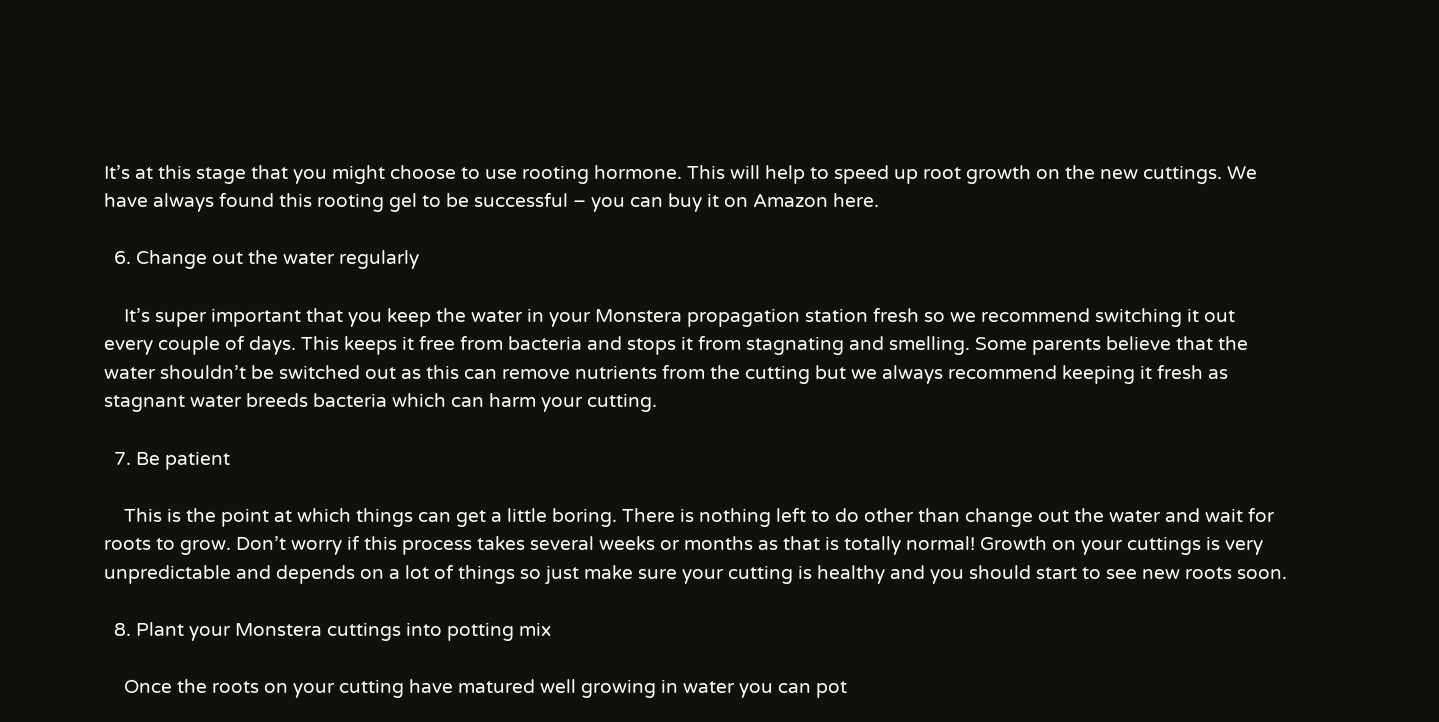It’s at this stage that you might choose to use rooting hormone. This will help to speed up root growth on the new cuttings. We have always found this rooting gel to be successful – you can buy it on Amazon here.

  6. Change out the water regularly

    It’s super important that you keep the water in your Monstera propagation station fresh so we recommend switching it out every couple of days. This keeps it free from bacteria and stops it from stagnating and smelling. Some parents believe that the water shouldn’t be switched out as this can remove nutrients from the cutting but we always recommend keeping it fresh as stagnant water breeds bacteria which can harm your cutting.

  7. Be patient

    This is the point at which things can get a little boring. There is nothing left to do other than change out the water and wait for roots to grow. Don’t worry if this process takes several weeks or months as that is totally normal! Growth on your cuttings is very unpredictable and depends on a lot of things so just make sure your cutting is healthy and you should start to see new roots soon.

  8. Plant your Monstera cuttings into potting mix

    Once the roots on your cutting have matured well growing in water you can pot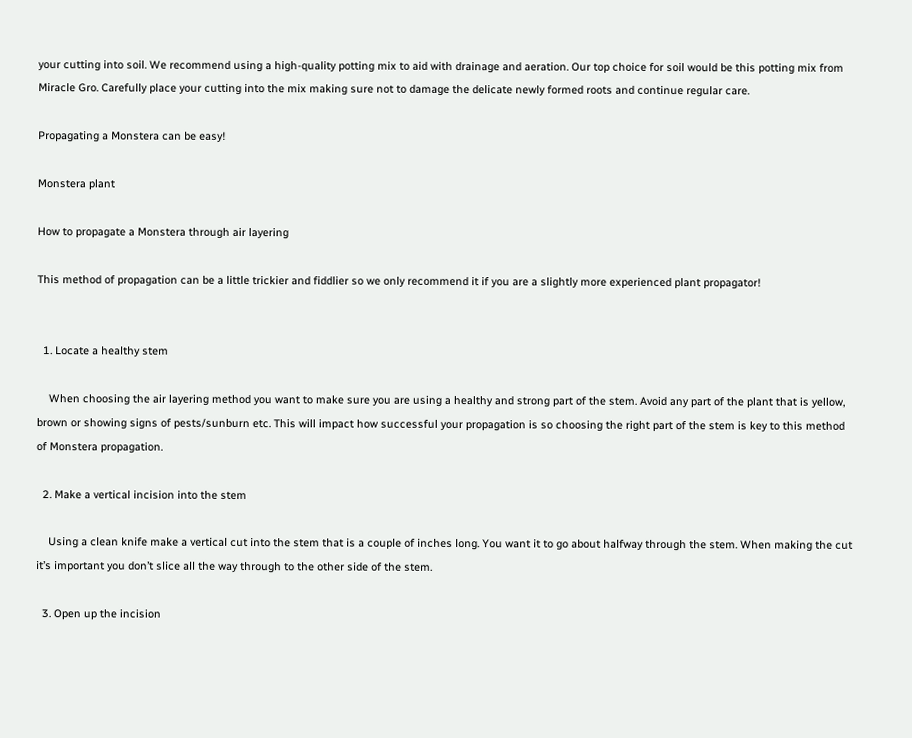your cutting into soil. We recommend using a high-quality potting mix to aid with drainage and aeration. Our top choice for soil would be this potting mix from Miracle Gro. Carefully place your cutting into the mix making sure not to damage the delicate newly formed roots and continue regular care.

Propagating a Monstera can be easy!

Monstera plant

How to propagate a Monstera through air layering

This method of propagation can be a little trickier and fiddlier so we only recommend it if you are a slightly more experienced plant propagator!


  1. Locate a healthy stem

    When choosing the air layering method you want to make sure you are using a healthy and strong part of the stem. Avoid any part of the plant that is yellow, brown or showing signs of pests/sunburn etc. This will impact how successful your propagation is so choosing the right part of the stem is key to this method of Monstera propagation.

  2. Make a vertical incision into the stem

    Using a clean knife make a vertical cut into the stem that is a couple of inches long. You want it to go about halfway through the stem. When making the cut it’s important you don’t slice all the way through to the other side of the stem.

  3. Open up the incision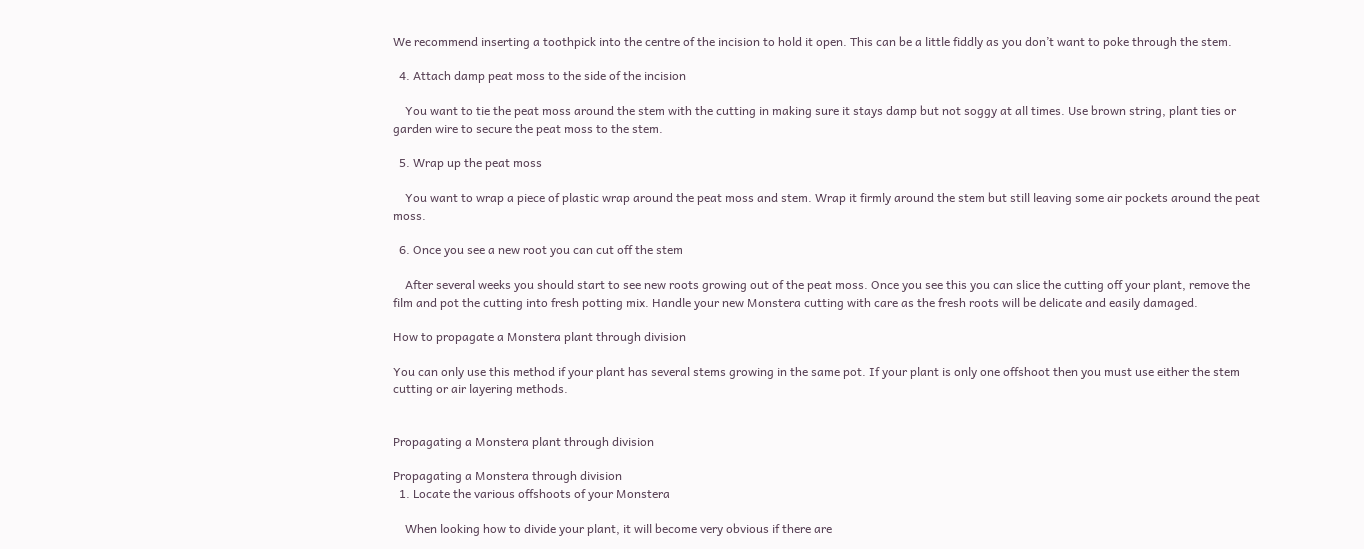We recommend inserting a toothpick into the centre of the incision to hold it open. This can be a little fiddly as you don’t want to poke through the stem.

  4. Attach damp peat moss to the side of the incision

    You want to tie the peat moss around the stem with the cutting in making sure it stays damp but not soggy at all times. Use brown string, plant ties or garden wire to secure the peat moss to the stem.

  5. Wrap up the peat moss

    You want to wrap a piece of plastic wrap around the peat moss and stem. Wrap it firmly around the stem but still leaving some air pockets around the peat moss.

  6. Once you see a new root you can cut off the stem

    After several weeks you should start to see new roots growing out of the peat moss. Once you see this you can slice the cutting off your plant, remove the film and pot the cutting into fresh potting mix. Handle your new Monstera cutting with care as the fresh roots will be delicate and easily damaged.

How to propagate a Monstera plant through division

You can only use this method if your plant has several stems growing in the same pot. If your plant is only one offshoot then you must use either the stem cutting or air layering methods.


Propagating a Monstera plant through division

Propagating a Monstera through division
  1. Locate the various offshoots of your Monstera

    When looking how to divide your plant, it will become very obvious if there are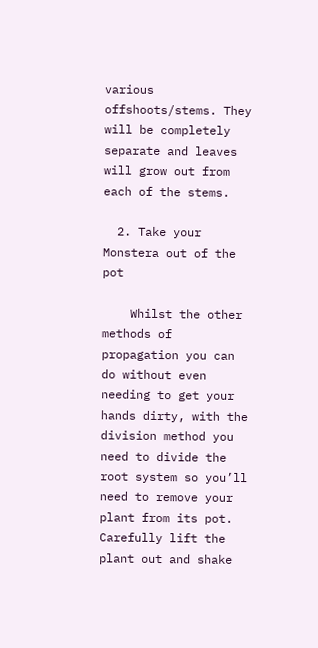various offshoots/stems. They will be completely separate and leaves will grow out from each of the stems.

  2. Take your Monstera out of the pot

    Whilst the other methods of propagation you can do without even needing to get your hands dirty, with the division method you need to divide the root system so you’ll need to remove your plant from its pot. Carefully lift the plant out and shake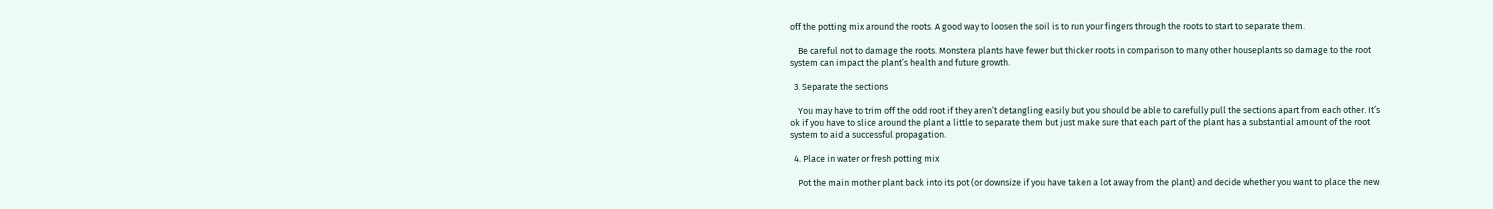off the potting mix around the roots. A good way to loosen the soil is to run your fingers through the roots to start to separate them.

    Be careful not to damage the roots. Monstera plants have fewer but thicker roots in comparison to many other houseplants so damage to the root system can impact the plant’s health and future growth.

  3. Separate the sections

    You may have to trim off the odd root if they aren’t detangling easily but you should be able to carefully pull the sections apart from each other. It’s ok if you have to slice around the plant a little to separate them but just make sure that each part of the plant has a substantial amount of the root system to aid a successful propagation.

  4. Place in water or fresh potting mix

    Pot the main mother plant back into its pot (or downsize if you have taken a lot away from the plant) and decide whether you want to place the new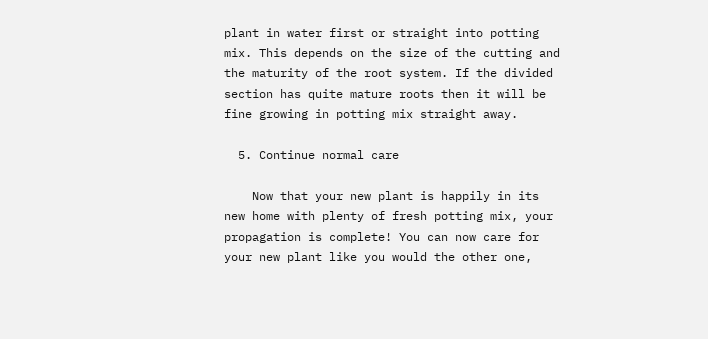plant in water first or straight into potting mix. This depends on the size of the cutting and the maturity of the root system. If the divided section has quite mature roots then it will be fine growing in potting mix straight away.

  5. Continue normal care

    Now that your new plant is happily in its new home with plenty of fresh potting mix, your propagation is complete! You can now care for your new plant like you would the other one,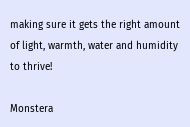making sure it gets the right amount of light, warmth, water and humidity to thrive!

Monstera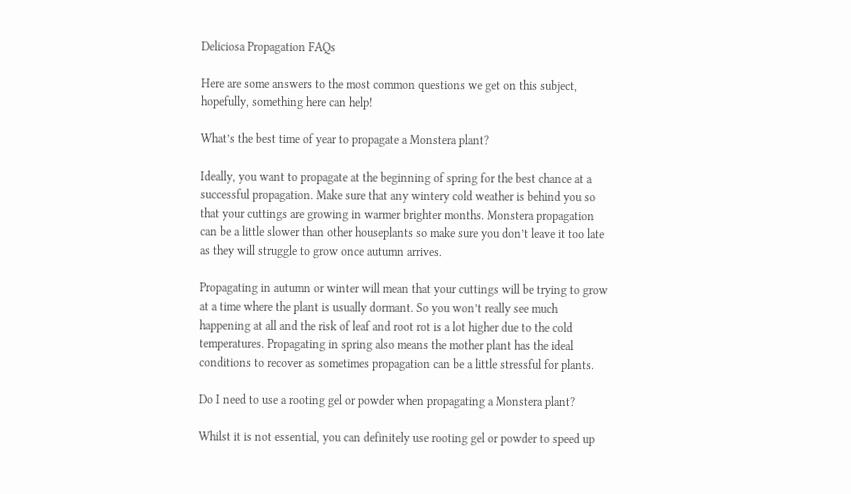Deliciosa Propagation FAQs

Here are some answers to the most common questions we get on this subject, hopefully, something here can help!

What’s the best time of year to propagate a Monstera plant?

Ideally, you want to propagate at the beginning of spring for the best chance at a successful propagation. Make sure that any wintery cold weather is behind you so that your cuttings are growing in warmer brighter months. Monstera propagation can be a little slower than other houseplants so make sure you don’t leave it too late as they will struggle to grow once autumn arrives.

Propagating in autumn or winter will mean that your cuttings will be trying to grow at a time where the plant is usually dormant. So you won’t really see much happening at all and the risk of leaf and root rot is a lot higher due to the cold temperatures. Propagating in spring also means the mother plant has the ideal conditions to recover as sometimes propagation can be a little stressful for plants.

Do I need to use a rooting gel or powder when propagating a Monstera plant?

Whilst it is not essential, you can definitely use rooting gel or powder to speed up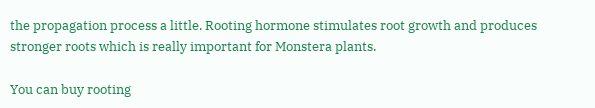the propagation process a little. Rooting hormone stimulates root growth and produces stronger roots which is really important for Monstera plants.

You can buy rooting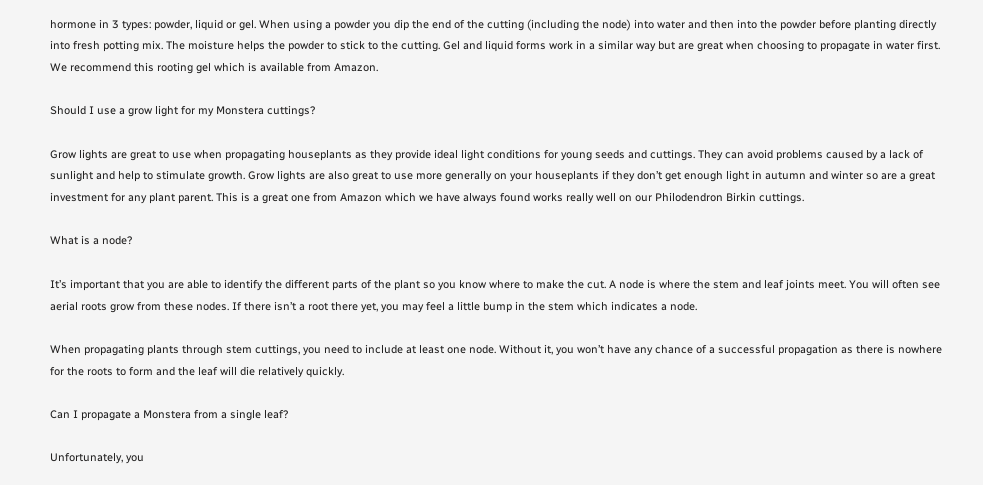hormone in 3 types: powder, liquid or gel. When using a powder you dip the end of the cutting (including the node) into water and then into the powder before planting directly into fresh potting mix. The moisture helps the powder to stick to the cutting. Gel and liquid forms work in a similar way but are great when choosing to propagate in water first. We recommend this rooting gel which is available from Amazon.

Should I use a grow light for my Monstera cuttings?

Grow lights are great to use when propagating houseplants as they provide ideal light conditions for young seeds and cuttings. They can avoid problems caused by a lack of sunlight and help to stimulate growth. Grow lights are also great to use more generally on your houseplants if they don’t get enough light in autumn and winter so are a great investment for any plant parent. This is a great one from Amazon which we have always found works really well on our Philodendron Birkin cuttings.

What is a node?

It’s important that you are able to identify the different parts of the plant so you know where to make the cut. A node is where the stem and leaf joints meet. You will often see aerial roots grow from these nodes. If there isn’t a root there yet, you may feel a little bump in the stem which indicates a node.

When propagating plants through stem cuttings, you need to include at least one node. Without it, you won’t have any chance of a successful propagation as there is nowhere for the roots to form and the leaf will die relatively quickly.

Can I propagate a Monstera from a single leaf?

Unfortunately, you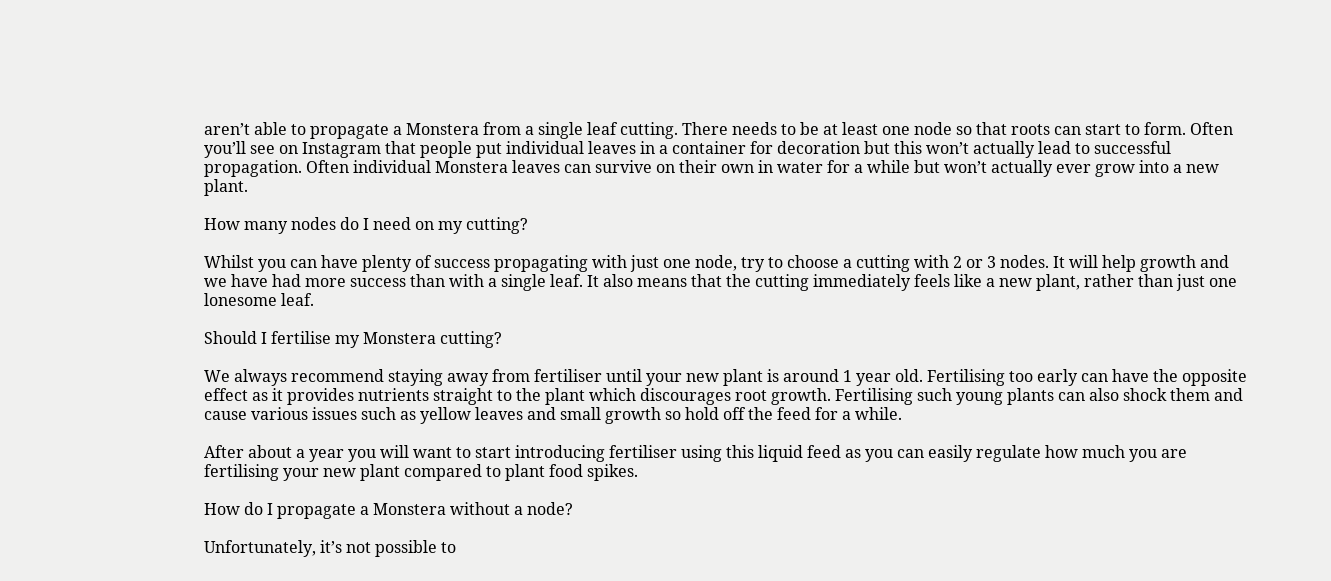aren’t able to propagate a Monstera from a single leaf cutting. There needs to be at least one node so that roots can start to form. Often you’ll see on Instagram that people put individual leaves in a container for decoration but this won’t actually lead to successful propagation. Often individual Monstera leaves can survive on their own in water for a while but won’t actually ever grow into a new plant.

How many nodes do I need on my cutting?

Whilst you can have plenty of success propagating with just one node, try to choose a cutting with 2 or 3 nodes. It will help growth and we have had more success than with a single leaf. It also means that the cutting immediately feels like a new plant, rather than just one lonesome leaf.

Should I fertilise my Monstera cutting?

We always recommend staying away from fertiliser until your new plant is around 1 year old. Fertilising too early can have the opposite effect as it provides nutrients straight to the plant which discourages root growth. Fertilising such young plants can also shock them and cause various issues such as yellow leaves and small growth so hold off the feed for a while.

After about a year you will want to start introducing fertiliser using this liquid feed as you can easily regulate how much you are fertilising your new plant compared to plant food spikes.

How do I propagate a Monstera without a node?

Unfortunately, it’s not possible to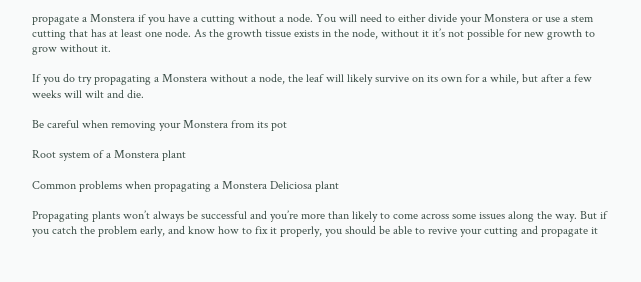propagate a Monstera if you have a cutting without a node. You will need to either divide your Monstera or use a stem cutting that has at least one node. As the growth tissue exists in the node, without it it’s not possible for new growth to grow without it.

If you do try propagating a Monstera without a node, the leaf will likely survive on its own for a while, but after a few weeks will wilt and die.

Be careful when removing your Monstera from its pot

Root system of a Monstera plant

Common problems when propagating a Monstera Deliciosa plant

Propagating plants won’t always be successful and you’re more than likely to come across some issues along the way. But if you catch the problem early, and know how to fix it properly, you should be able to revive your cutting and propagate it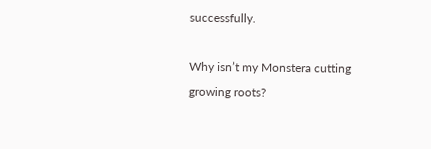successfully.

Why isn’t my Monstera cutting growing roots?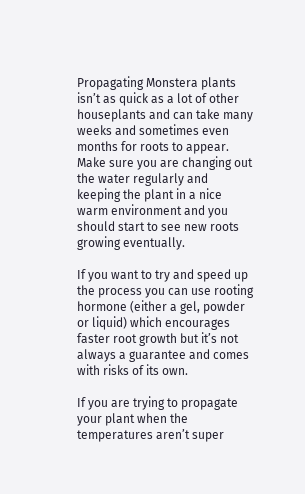Propagating Monstera plants isn’t as quick as a lot of other houseplants and can take many weeks and sometimes even months for roots to appear. Make sure you are changing out the water regularly and keeping the plant in a nice warm environment and you should start to see new roots growing eventually.

If you want to try and speed up the process you can use rooting hormone (either a gel, powder or liquid) which encourages faster root growth but it’s not always a guarantee and comes with risks of its own.

If you are trying to propagate your plant when the temperatures aren’t super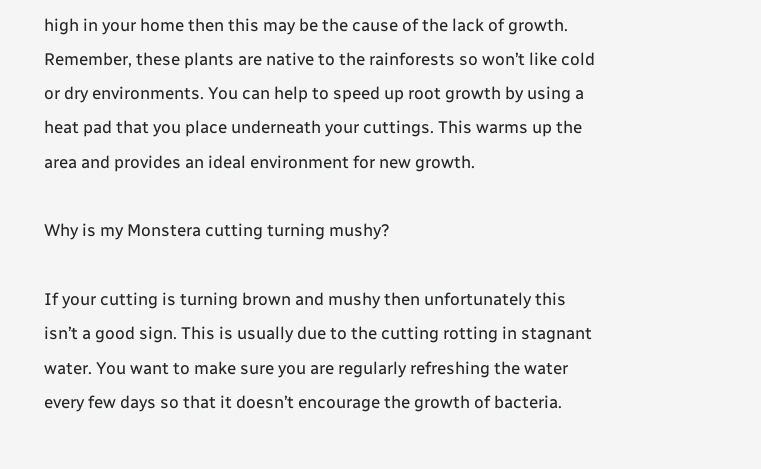high in your home then this may be the cause of the lack of growth. Remember, these plants are native to the rainforests so won’t like cold or dry environments. You can help to speed up root growth by using a heat pad that you place underneath your cuttings. This warms up the area and provides an ideal environment for new growth.

Why is my Monstera cutting turning mushy?

If your cutting is turning brown and mushy then unfortunately this isn’t a good sign. This is usually due to the cutting rotting in stagnant water. You want to make sure you are regularly refreshing the water every few days so that it doesn’t encourage the growth of bacteria.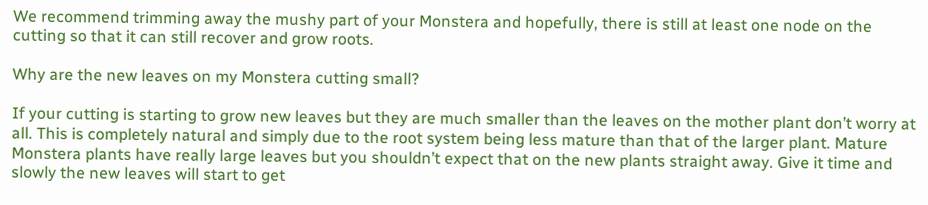We recommend trimming away the mushy part of your Monstera and hopefully, there is still at least one node on the cutting so that it can still recover and grow roots.

Why are the new leaves on my Monstera cutting small?

If your cutting is starting to grow new leaves but they are much smaller than the leaves on the mother plant don’t worry at all. This is completely natural and simply due to the root system being less mature than that of the larger plant. Mature Monstera plants have really large leaves but you shouldn’t expect that on the new plants straight away. Give it time and slowly the new leaves will start to get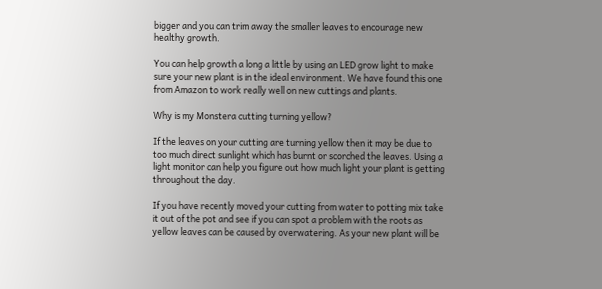bigger and you can trim away the smaller leaves to encourage new healthy growth.

You can help growth a long a little by using an LED grow light to make sure your new plant is in the ideal environment. We have found this one from Amazon to work really well on new cuttings and plants.

Why is my Monstera cutting turning yellow?

If the leaves on your cutting are turning yellow then it may be due to too much direct sunlight which has burnt or scorched the leaves. Using a light monitor can help you figure out how much light your plant is getting throughout the day.

If you have recently moved your cutting from water to potting mix take it out of the pot and see if you can spot a problem with the roots as yellow leaves can be caused by overwatering. As your new plant will be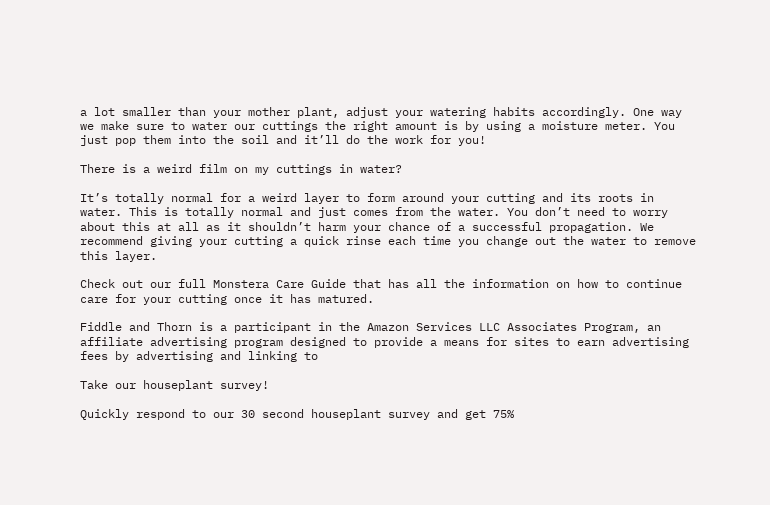a lot smaller than your mother plant, adjust your watering habits accordingly. One way we make sure to water our cuttings the right amount is by using a moisture meter. You just pop them into the soil and it’ll do the work for you!

There is a weird film on my cuttings in water?

It’s totally normal for a weird layer to form around your cutting and its roots in water. This is totally normal and just comes from the water. You don’t need to worry about this at all as it shouldn’t harm your chance of a successful propagation. We recommend giving your cutting a quick rinse each time you change out the water to remove this layer.

Check out our full Monstera Care Guide that has all the information on how to continue care for your cutting once it has matured.

Fiddle and Thorn is a participant in the Amazon Services LLC Associates Program, an affiliate advertising program designed to provide a means for sites to earn advertising fees by advertising and linking to

Take our houseplant survey!

Quickly respond to our 30 second houseplant survey and get 75%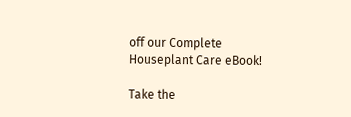off our Complete Houseplant Care eBook!

Take the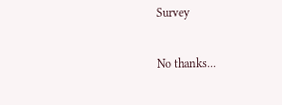Survey

No thanks...